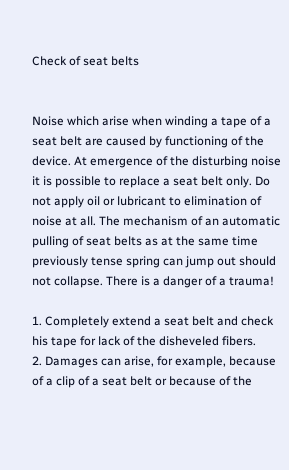Check of seat belts


Noise which arise when winding a tape of a seat belt are caused by functioning of the device. At emergence of the disturbing noise it is possible to replace a seat belt only. Do not apply oil or lubricant to elimination of noise at all. The mechanism of an automatic pulling of seat belts as at the same time previously tense spring can jump out should not collapse. There is a danger of a trauma!

1. Completely extend a seat belt and check his tape for lack of the disheveled fibers.
2. Damages can arise, for example, because of a clip of a seat belt or because of the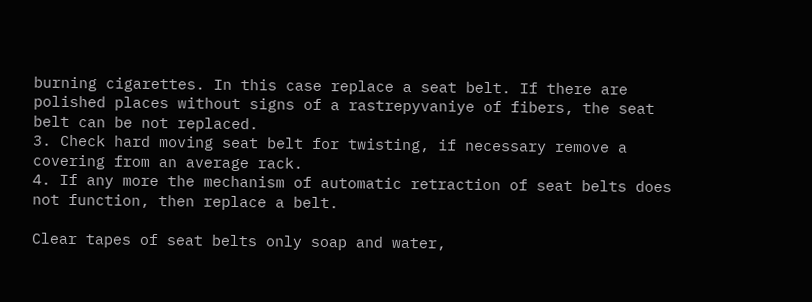burning cigarettes. In this case replace a seat belt. If there are polished places without signs of a rastrepyvaniye of fibers, the seat belt can be not replaced.
3. Check hard moving seat belt for twisting, if necessary remove a covering from an average rack.
4. If any more the mechanism of automatic retraction of seat belts does not function, then replace a belt.

Clear tapes of seat belts only soap and water,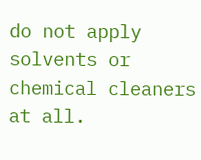do not apply solvents or chemical cleaners at all.